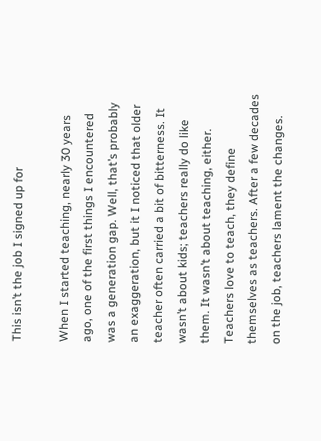This isn’t the job I signed up for

When I started teaching, nearly 30 years ago, one of the first things I encountered was a generation gap. Well, that’s probably an exaggeration, but it I noticed that older teacher often carried a bit of bitterness. It wasn’t about kids; teachers really do like them. It wasn’t about teaching, either. Teachers love to teach, they define themselves as teachers. After a few decades on the job, teachers lament the changes.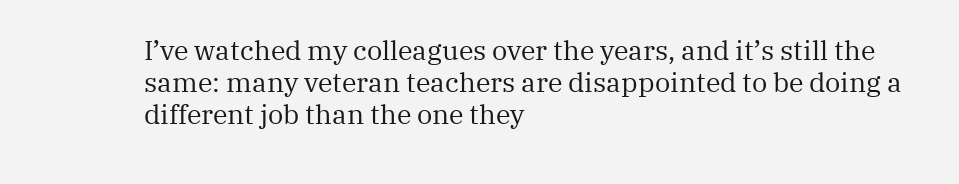I’ve watched my colleagues over the years, and it’s still the same: many veteran teachers are disappointed to be doing a different job than the one they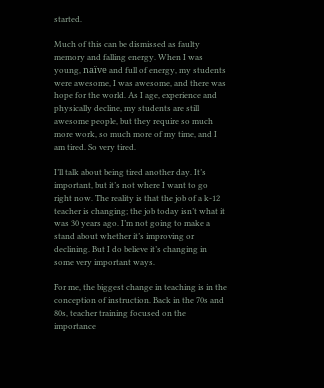started.

Much of this can be dismissed as faulty memory and falling energy. When I was young, naïve and full of energy, my students were awesome, I was awesome, and there was hope for the world. As I age, experience and physically decline, my students are still awesome people, but they require so much more work, so much more of my time, and I am tired. So very tired.

I’ll talk about being tired another day. It’s important, but it’s not where I want to go right now. The reality is that the job of a k-12 teacher is changing; the job today isn’t what it was 30 years ago. I’m not going to make a stand about whether it’s improving or declining. But I do believe it’s changing in some very important ways.

For me, the biggest change in teaching is in the conception of instruction. Back in the 70s and 80s, teacher training focused on the importance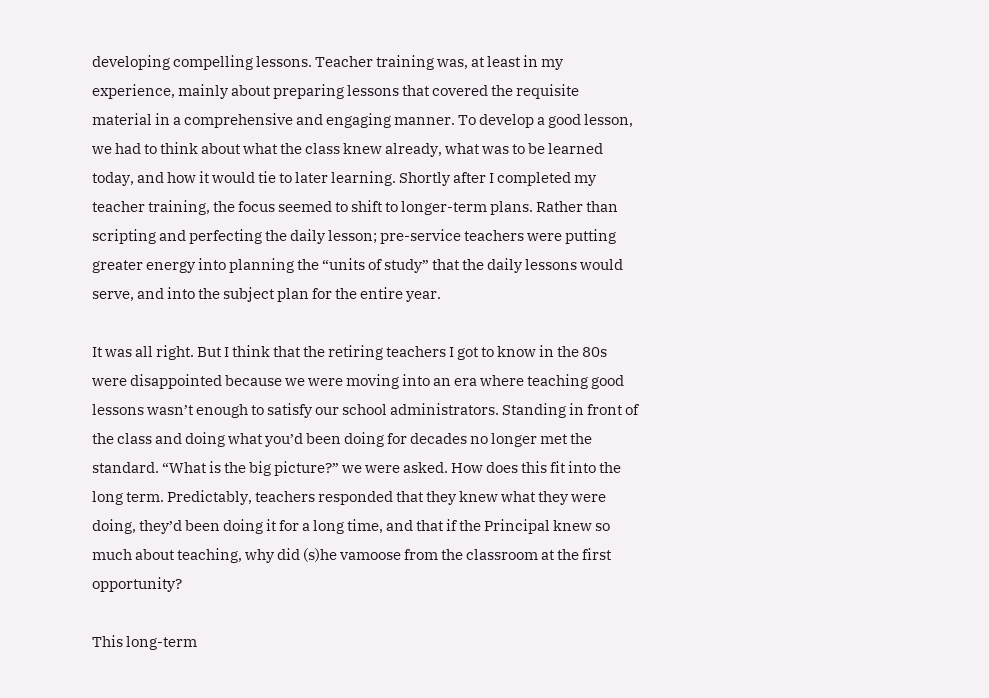developing compelling lessons. Teacher training was, at least in my experience, mainly about preparing lessons that covered the requisite material in a comprehensive and engaging manner. To develop a good lesson, we had to think about what the class knew already, what was to be learned today, and how it would tie to later learning. Shortly after I completed my teacher training, the focus seemed to shift to longer-term plans. Rather than scripting and perfecting the daily lesson; pre-service teachers were putting greater energy into planning the “units of study” that the daily lessons would serve, and into the subject plan for the entire year.

It was all right. But I think that the retiring teachers I got to know in the 80s were disappointed because we were moving into an era where teaching good lessons wasn’t enough to satisfy our school administrators. Standing in front of the class and doing what you’d been doing for decades no longer met the standard. “What is the big picture?” we were asked. How does this fit into the long term. Predictably, teachers responded that they knew what they were doing, they’d been doing it for a long time, and that if the Principal knew so much about teaching, why did (s)he vamoose from the classroom at the first opportunity?

This long-term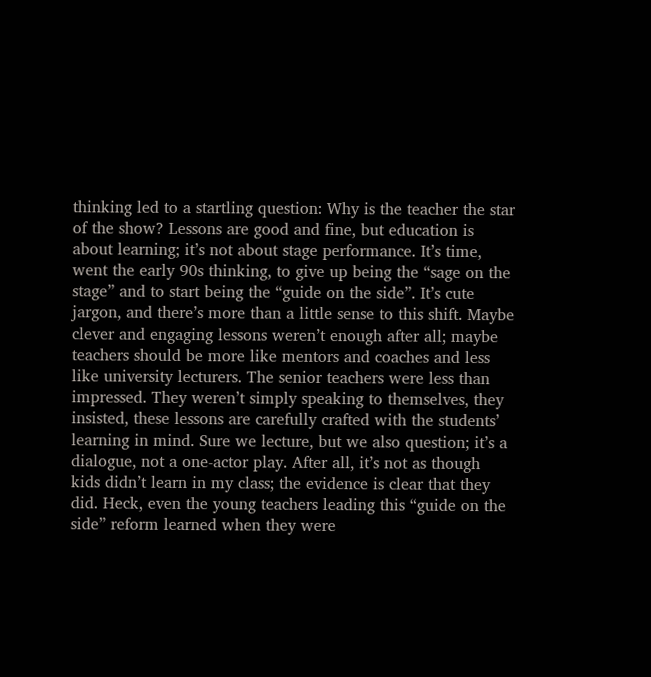thinking led to a startling question: Why is the teacher the star of the show? Lessons are good and fine, but education is about learning; it’s not about stage performance. It’s time, went the early 90s thinking, to give up being the “sage on the stage” and to start being the “guide on the side”. It’s cute jargon, and there’s more than a little sense to this shift. Maybe clever and engaging lessons weren’t enough after all; maybe teachers should be more like mentors and coaches and less like university lecturers. The senior teachers were less than impressed. They weren’t simply speaking to themselves, they insisted, these lessons are carefully crafted with the students’ learning in mind. Sure we lecture, but we also question; it’s a dialogue, not a one-actor play. After all, it’s not as though kids didn’t learn in my class; the evidence is clear that they did. Heck, even the young teachers leading this “guide on the side” reform learned when they were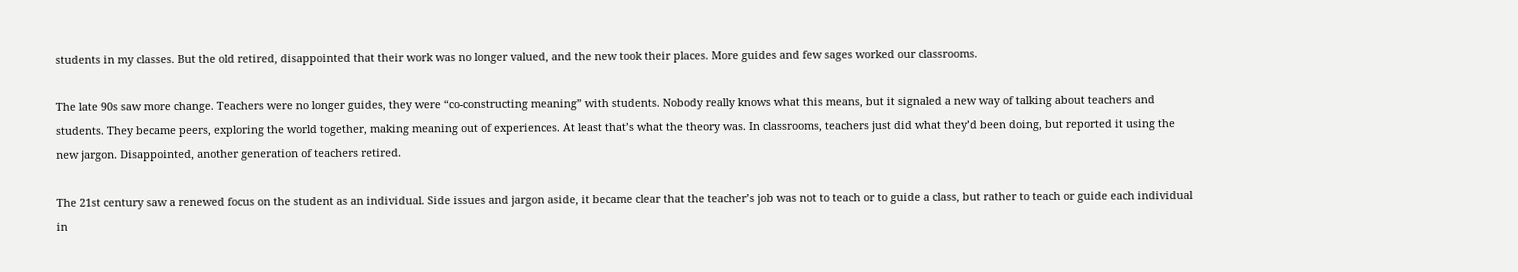students in my classes. But the old retired, disappointed that their work was no longer valued, and the new took their places. More guides and few sages worked our classrooms.

The late 90s saw more change. Teachers were no longer guides, they were “co-constructing meaning” with students. Nobody really knows what this means, but it signaled a new way of talking about teachers and students. They became peers, exploring the world together, making meaning out of experiences. At least that’s what the theory was. In classrooms, teachers just did what they’d been doing, but reported it using the new jargon. Disappointed, another generation of teachers retired.

The 21st century saw a renewed focus on the student as an individual. Side issues and jargon aside, it became clear that the teacher’s job was not to teach or to guide a class, but rather to teach or guide each individual in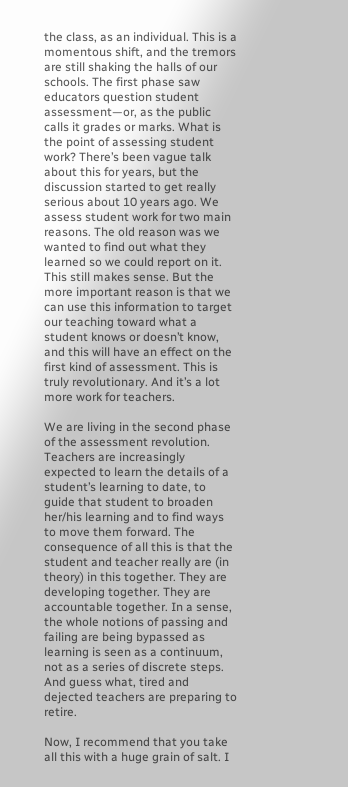the class, as an individual. This is a momentous shift, and the tremors are still shaking the halls of our schools. The first phase saw educators question student assessment—or, as the public calls it grades or marks. What is the point of assessing student work? There’s been vague talk about this for years, but the discussion started to get really serious about 10 years ago. We assess student work for two main reasons. The old reason was we wanted to find out what they learned so we could report on it. This still makes sense. But the more important reason is that we can use this information to target our teaching toward what a student knows or doesn’t know, and this will have an effect on the first kind of assessment. This is truly revolutionary. And it’s a lot more work for teachers.

We are living in the second phase of the assessment revolution. Teachers are increasingly expected to learn the details of a student’s learning to date, to guide that student to broaden her/his learning and to find ways to move them forward. The consequence of all this is that the student and teacher really are (in theory) in this together. They are developing together. They are accountable together. In a sense, the whole notions of passing and failing are being bypassed as learning is seen as a continuum, not as a series of discrete steps. And guess what, tired and dejected teachers are preparing to retire.

Now, I recommend that you take all this with a huge grain of salt. I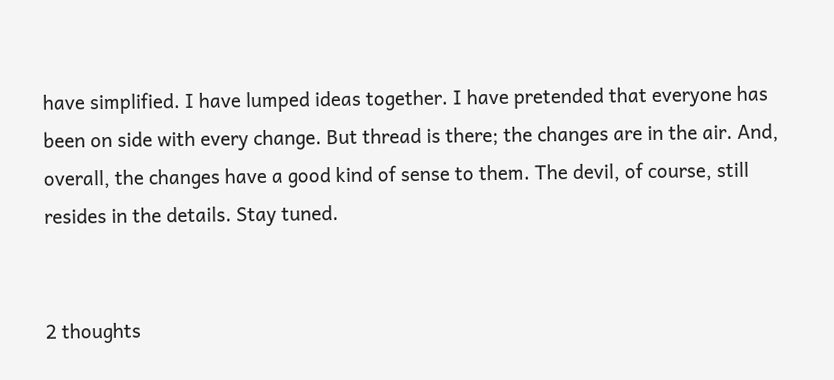have simplified. I have lumped ideas together. I have pretended that everyone has been on side with every change. But thread is there; the changes are in the air. And, overall, the changes have a good kind of sense to them. The devil, of course, still resides in the details. Stay tuned.


2 thoughts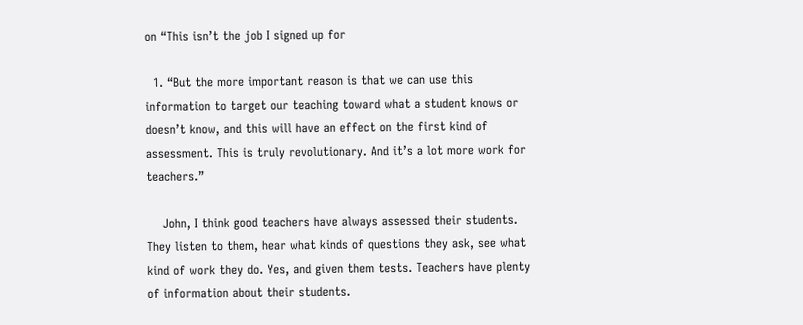on “This isn’t the job I signed up for

  1. “But the more important reason is that we can use this information to target our teaching toward what a student knows or doesn’t know, and this will have an effect on the first kind of assessment. This is truly revolutionary. And it’s a lot more work for teachers.”

    John, I think good teachers have always assessed their students. They listen to them, hear what kinds of questions they ask, see what kind of work they do. Yes, and given them tests. Teachers have plenty of information about their students.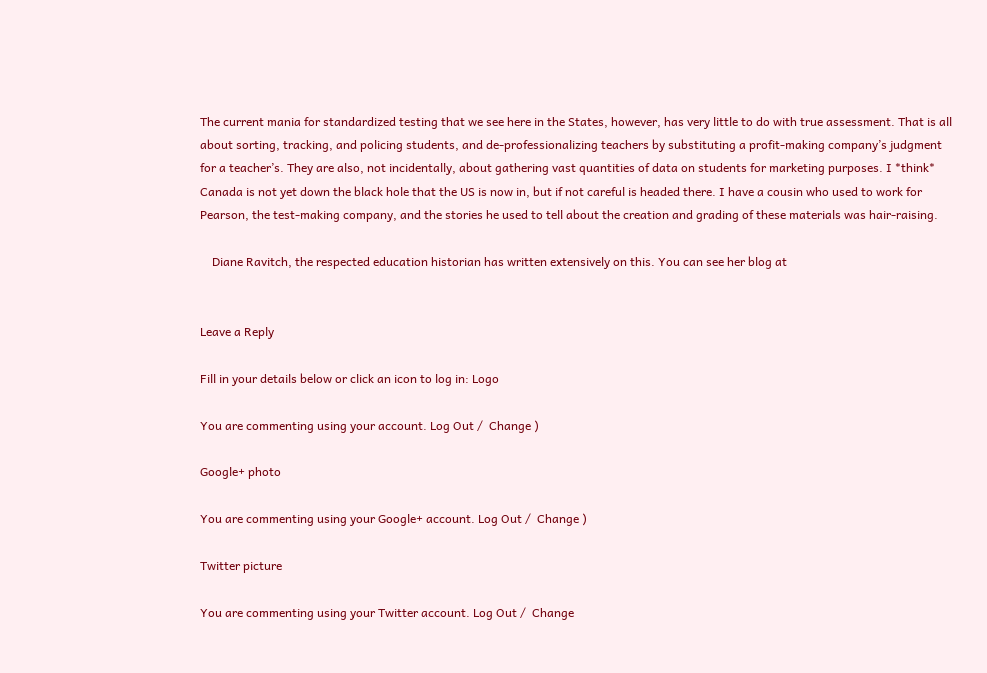The current mania for standardized testing that we see here in the States, however, has very little to do with true assessment. That is all about sorting, tracking, and policing students, and de-professionalizing teachers by substituting a profit-making company’s judgment for a teacher’s. They are also, not incidentally, about gathering vast quantities of data on students for marketing purposes. I *think* Canada is not yet down the black hole that the US is now in, but if not careful is headed there. I have a cousin who used to work for Pearson, the test-making company, and the stories he used to tell about the creation and grading of these materials was hair-raising.

    Diane Ravitch, the respected education historian has written extensively on this. You can see her blog at


Leave a Reply

Fill in your details below or click an icon to log in: Logo

You are commenting using your account. Log Out /  Change )

Google+ photo

You are commenting using your Google+ account. Log Out /  Change )

Twitter picture

You are commenting using your Twitter account. Log Out /  Change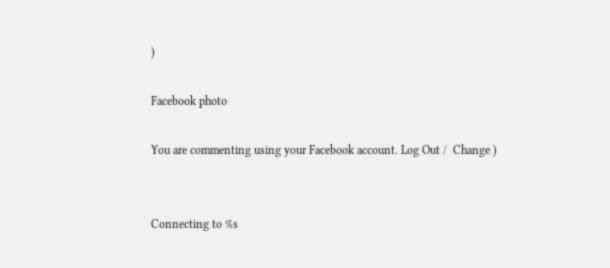)

Facebook photo

You are commenting using your Facebook account. Log Out /  Change )


Connecting to %s